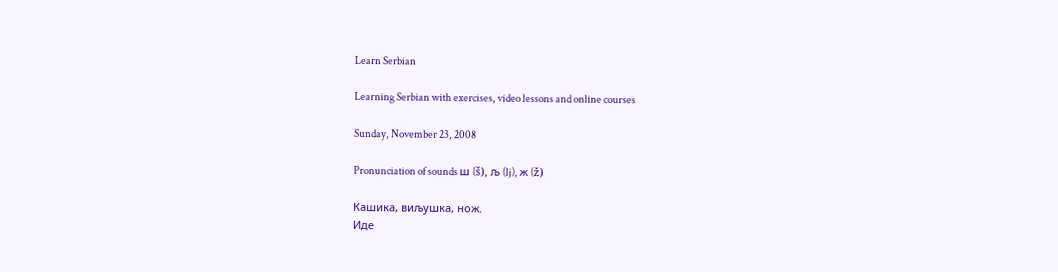Learn Serbian

Learning Serbian with exercises, video lessons and online courses

Sunday, November 23, 2008

Pronunciation of sounds ш (š), љ (lj), ж (ž)

Кашика, виљушка, нож.
Иде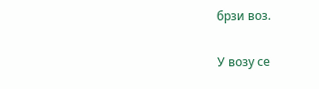брзи воз.

У возу се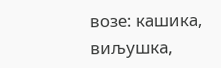возе: кашика, виљушка,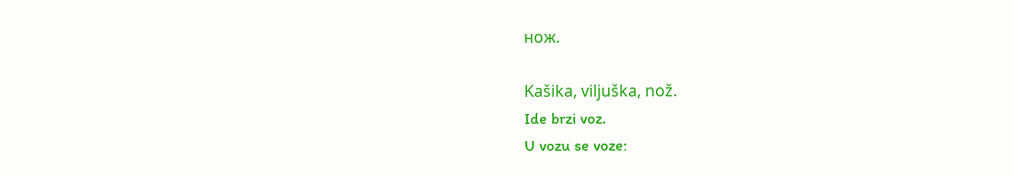нож.

Kašika, viljuška, nož.
Ide brzi voz.
U vozu se voze: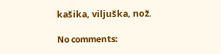kašika, viljuška, nož.

No comments: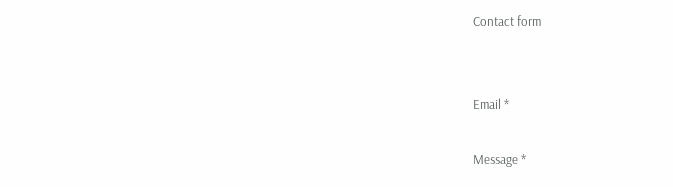Contact form


Email *

Message *